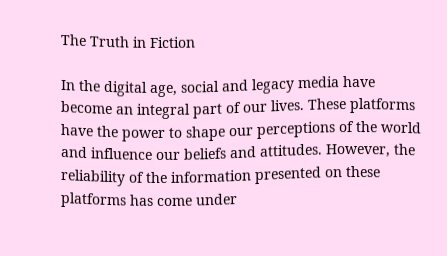The Truth in Fiction

In the digital age, social and legacy media have become an integral part of our lives. These platforms have the power to shape our perceptions of the world and influence our beliefs and attitudes. However, the reliability of the information presented on these platforms has come under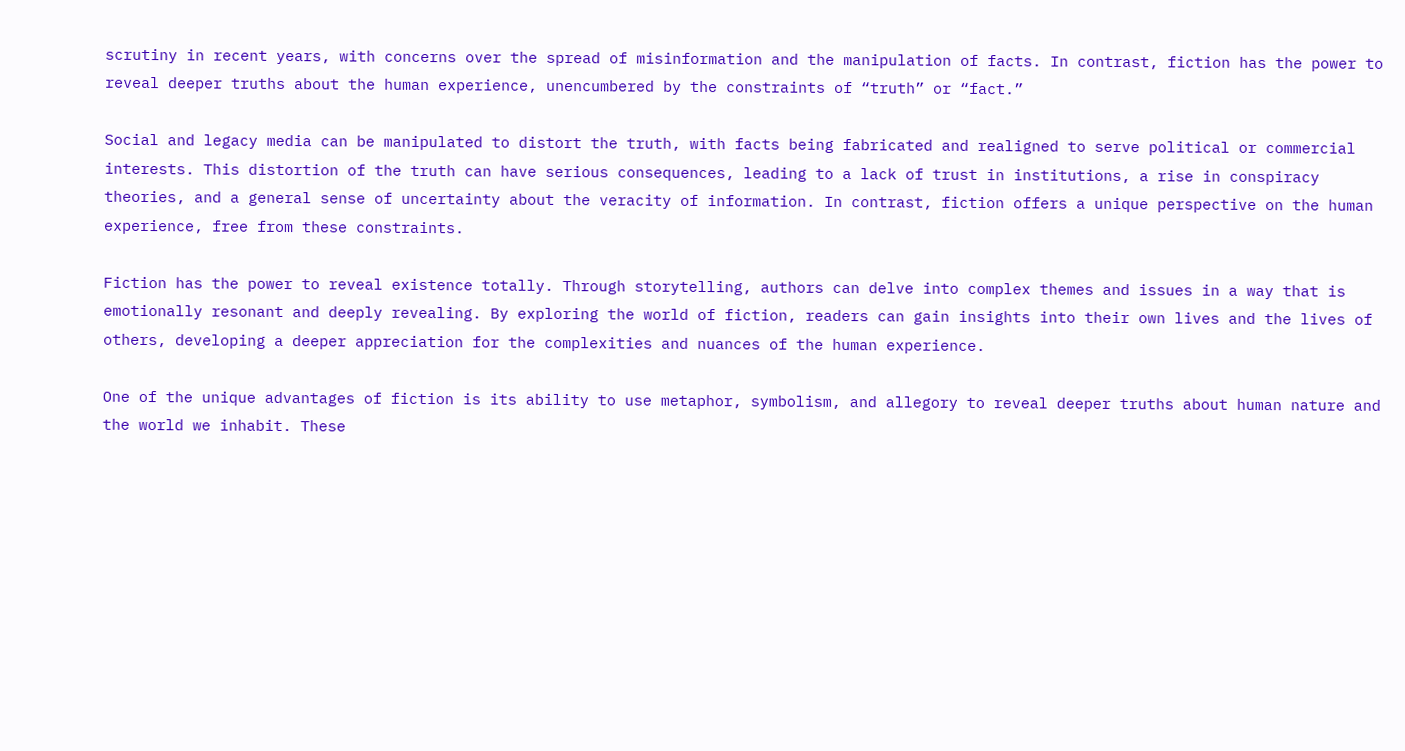scrutiny in recent years, with concerns over the spread of misinformation and the manipulation of facts. In contrast, fiction has the power to reveal deeper truths about the human experience, unencumbered by the constraints of “truth” or “fact.”

Social and legacy media can be manipulated to distort the truth, with facts being fabricated and realigned to serve political or commercial interests. This distortion of the truth can have serious consequences, leading to a lack of trust in institutions, a rise in conspiracy theories, and a general sense of uncertainty about the veracity of information. In contrast, fiction offers a unique perspective on the human experience, free from these constraints.

Fiction has the power to reveal existence totally. Through storytelling, authors can delve into complex themes and issues in a way that is emotionally resonant and deeply revealing. By exploring the world of fiction, readers can gain insights into their own lives and the lives of others, developing a deeper appreciation for the complexities and nuances of the human experience.

One of the unique advantages of fiction is its ability to use metaphor, symbolism, and allegory to reveal deeper truths about human nature and the world we inhabit. These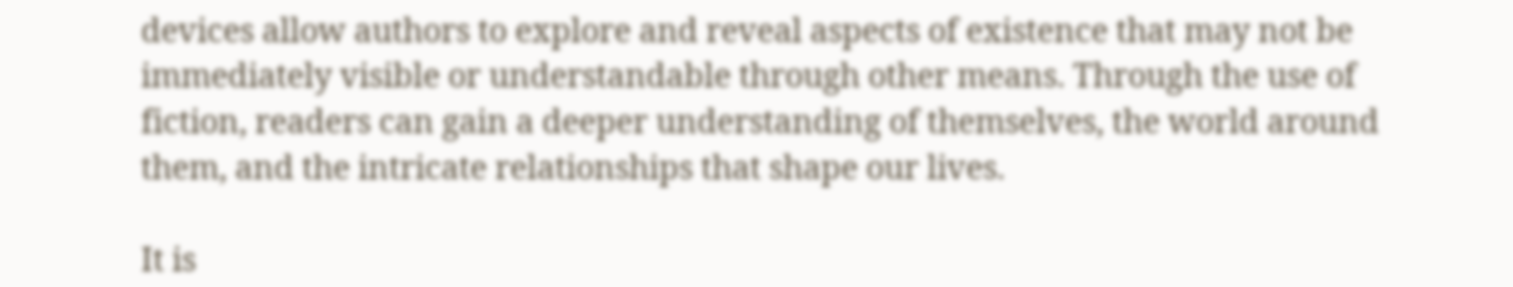devices allow authors to explore and reveal aspects of existence that may not be immediately visible or understandable through other means. Through the use of fiction, readers can gain a deeper understanding of themselves, the world around them, and the intricate relationships that shape our lives.

It is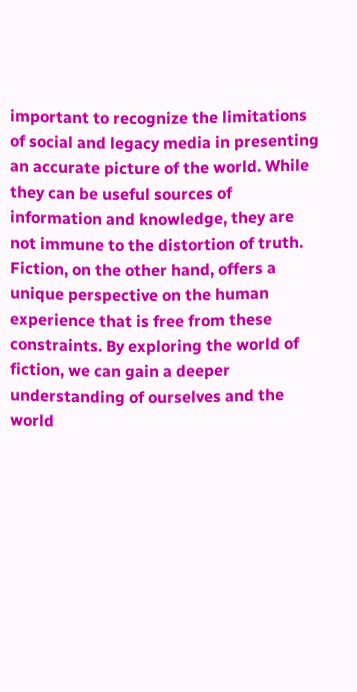important to recognize the limitations of social and legacy media in presenting an accurate picture of the world. While they can be useful sources of information and knowledge, they are not immune to the distortion of truth. Fiction, on the other hand, offers a unique perspective on the human experience that is free from these constraints. By exploring the world of fiction, we can gain a deeper understanding of ourselves and the world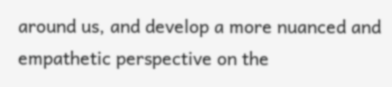around us, and develop a more nuanced and empathetic perspective on the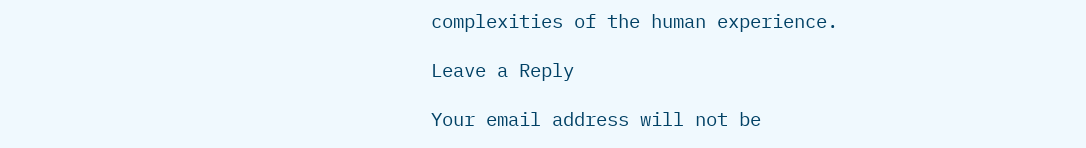complexities of the human experience.

Leave a Reply

Your email address will not be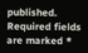published. Required fields are marked *